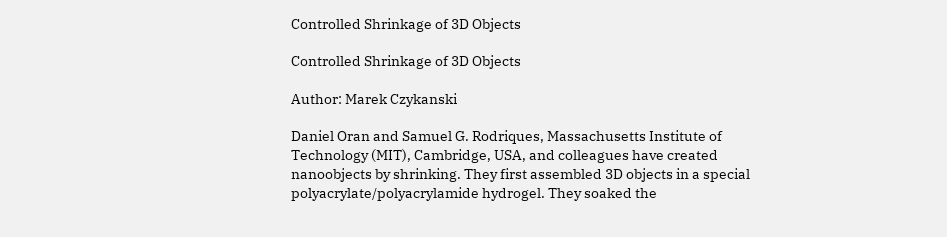Controlled Shrinkage of 3D Objects

Controlled Shrinkage of 3D Objects

Author: Marek Czykanski

Daniel Oran and Samuel G. Rodriques, Massachusetts Institute of Technology (MIT), Cambridge, USA, and colleagues have created nanoobjects by shrinking. They first assembled 3D objects in a special polyacrylate/polyacrylamide hydrogel. They soaked the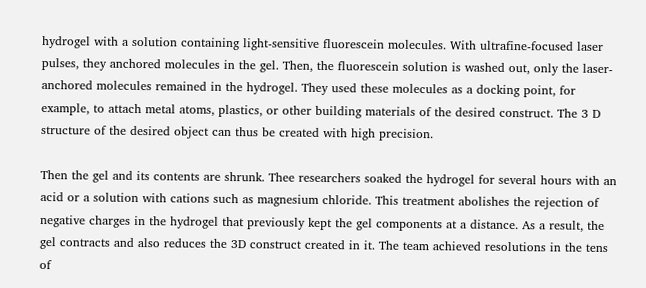hydrogel with a solution containing light-sensitive fluorescein molecules. With ultrafine-focused laser pulses, they anchored molecules in the gel. Then, the fluorescein solution is washed out, only the laser-anchored molecules remained in the hydrogel. They used these molecules as a docking point, for example, to attach metal atoms, plastics, or other building materials of the desired construct. The 3 D structure of the desired object can thus be created with high precision.

Then the gel and its contents are shrunk. Thee researchers soaked the hydrogel for several hours with an acid or a solution with cations such as magnesium chloride. This treatment abolishes the rejection of negative charges in the hydrogel that previously kept the gel components at a distance. As a result, the gel contracts and also reduces the 3D construct created in it. The team achieved resolutions in the tens of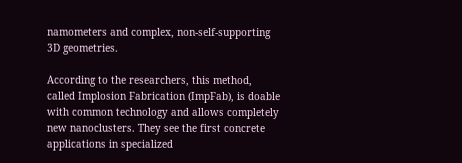namometers and complex, non-self-supporting 3D geometries.

According to the researchers, this method, called Implosion Fabrication (ImpFab), is doable with common technology and allows completely new nanoclusters. They see the first concrete applications in specialized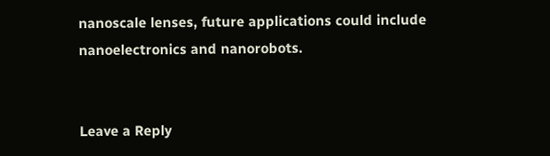nanoscale lenses, future applications could include nanoelectronics and nanorobots.


Leave a Reply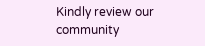Kindly review our community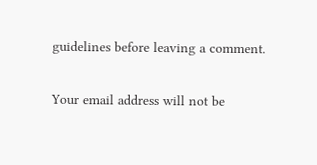guidelines before leaving a comment.

Your email address will not be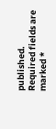published. Required fields are marked *